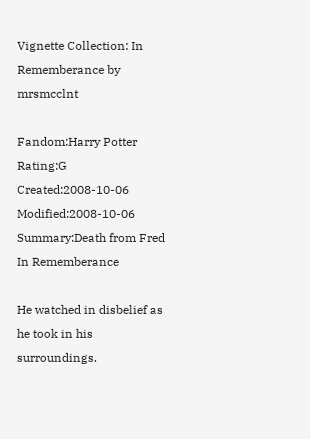Vignette Collection: In Rememberance by mrsmcclnt

Fandom:Harry Potter Rating:G
Created:2008-10-06 Modified:2008-10-06
Summary:Death from Fred
In Rememberance

He watched in disbelief as he took in his surroundings.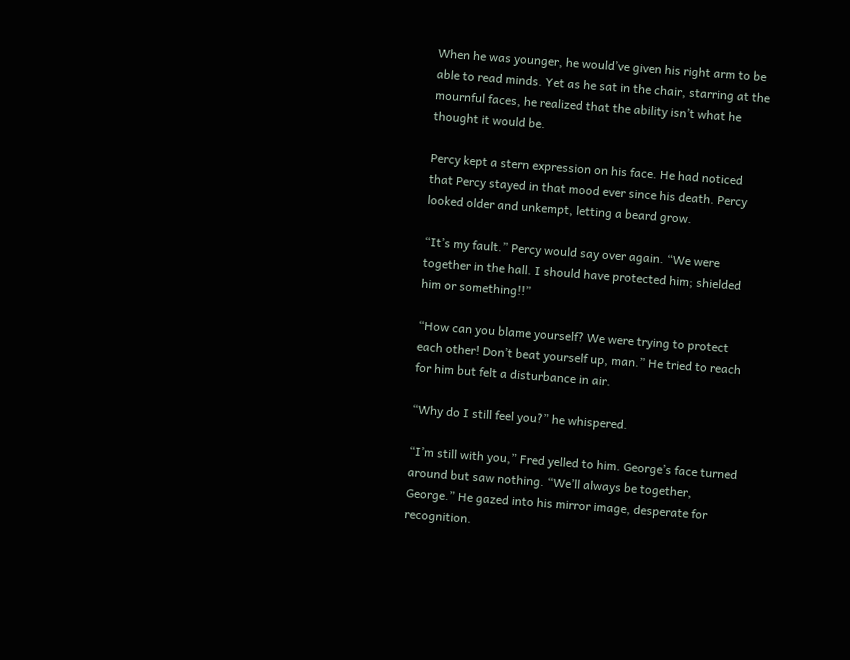When he was younger, he would’ve given his right arm to be able to read minds. Yet as he sat in the chair, starring at the mournful faces, he realized that the ability isn’t what he thought it would be.

Percy kept a stern expression on his face. He had noticed that Percy stayed in that mood ever since his death. Percy looked older and unkempt, letting a beard grow.

“It’s my fault.” Percy would say over again. “We were together in the hall. I should have protected him; shielded him or something!!”

“How can you blame yourself? We were trying to protect each other! Don’t beat yourself up, man.” He tried to reach for him but felt a disturbance in air.

“Why do I still feel you?” he whispered.

“I’m still with you,” Fred yelled to him. George’s face turned around but saw nothing. “We’ll always be together, George.” He gazed into his mirror image, desperate for recognition.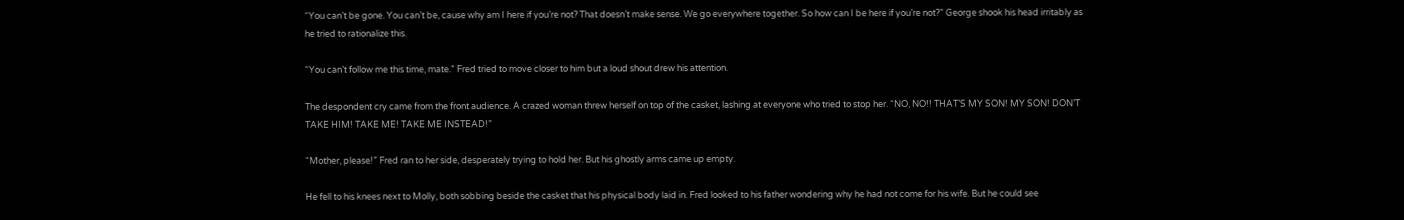“You can’t be gone. You can’t be, cause why am I here if you’re not? That doesn’t make sense. We go everywhere together. So how can I be here if you’re not?” George shook his head irritably as he tried to rationalize this.

“You can’t follow me this time, mate.” Fred tried to move closer to him but a loud shout drew his attention.

The despondent cry came from the front audience. A crazed woman threw herself on top of the casket, lashing at everyone who tried to stop her. “NO, NO!! THAT’S MY SON! MY SON! DON’T TAKE HIM! TAKE ME! TAKE ME INSTEAD!”

“Mother, please!” Fred ran to her side, desperately trying to hold her. But his ghostly arms came up empty.

He fell to his knees next to Molly, both sobbing beside the casket that his physical body laid in. Fred looked to his father wondering why he had not come for his wife. But he could see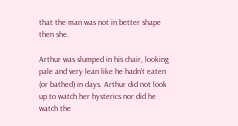that the man was not in better shape then she.

Arthur was slumped in his chair, looking pale and very lean like he hadn’t eaten (or bathed) in days. Arthur did not look up to watch her hysterics nor did he watch the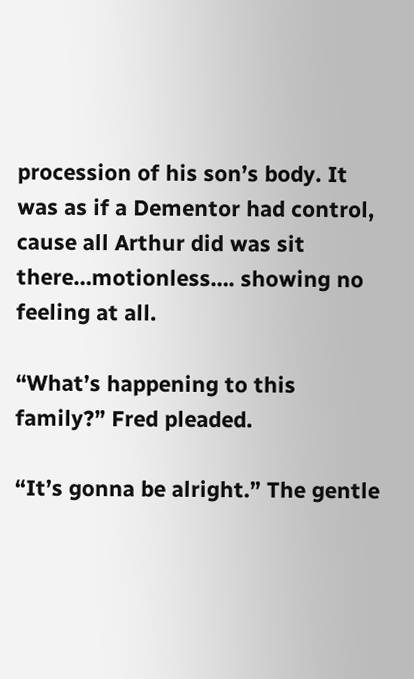procession of his son’s body. It was as if a Dementor had control, cause all Arthur did was sit there…motionless…. showing no feeling at all.

“What’s happening to this family?” Fred pleaded.

“It’s gonna be alright.” The gentle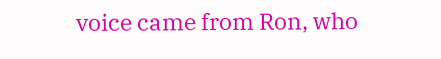voice came from Ron, who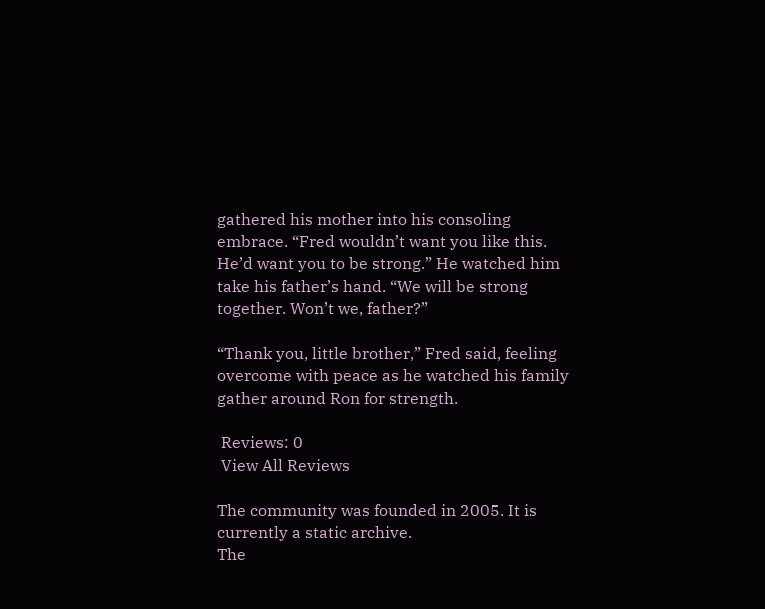gathered his mother into his consoling embrace. “Fred wouldn’t want you like this. He’d want you to be strong.” He watched him take his father’s hand. “We will be strong together. Won’t we, father?”

“Thank you, little brother,” Fred said, feeling overcome with peace as he watched his family gather around Ron for strength.

 Reviews: 0
 View All Reviews

The community was founded in 2005. It is currently a static archive.
The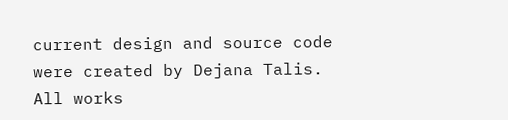current design and source code were created by Dejana Talis.
All works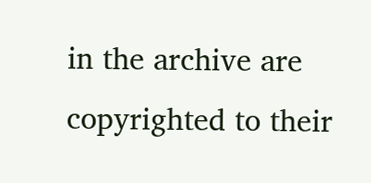in the archive are copyrighted to their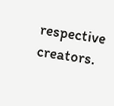respective creators.